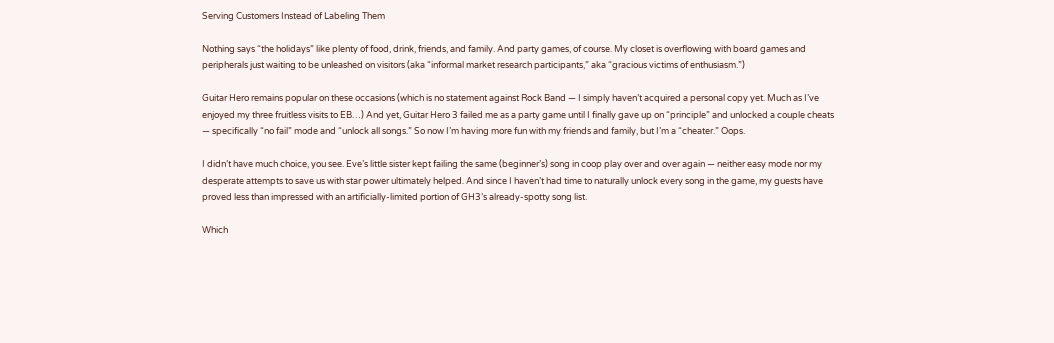Serving Customers Instead of Labeling Them

Nothing says “the holidays” like plenty of food, drink, friends, and family. And party games, of course. My closet is overflowing with board games and peripherals just waiting to be unleashed on visitors (aka “informal market research participants,” aka “gracious victims of enthusiasm.”)

Guitar Hero remains popular on these occasions (which is no statement against Rock Band — I simply haven’t acquired a personal copy yet. Much as I’ve enjoyed my three fruitless visits to EB…) And yet, Guitar Hero 3 failed me as a party game until I finally gave up on “principle” and unlocked a couple cheats — specifically “no fail” mode and “unlock all songs.” So now I’m having more fun with my friends and family, but I’m a “cheater.” Oops.

I didn’t have much choice, you see. Eve’s little sister kept failing the same (beginner’s) song in coop play over and over again — neither easy mode nor my desperate attempts to save us with star power ultimately helped. And since I haven’t had time to naturally unlock every song in the game, my guests have proved less than impressed with an artificially-limited portion of GH3’s already-spotty song list.

Which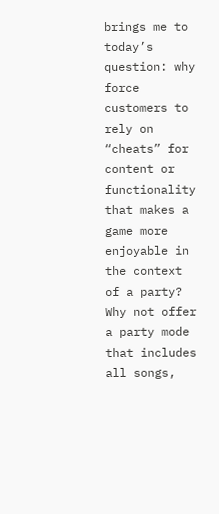brings me to today’s question: why force customers to rely on “cheats” for content or functionality that makes a game more enjoyable in the context of a party? Why not offer a party mode that includes all songs,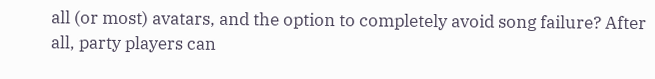all (or most) avatars, and the option to completely avoid song failure? After all, party players can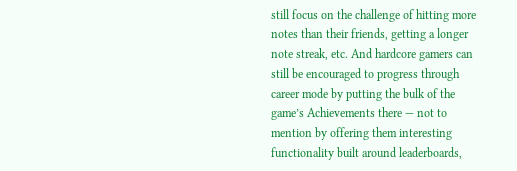still focus on the challenge of hitting more notes than their friends, getting a longer note streak, etc. And hardcore gamers can still be encouraged to progress through career mode by putting the bulk of the game’s Achievements there — not to mention by offering them interesting functionality built around leaderboards,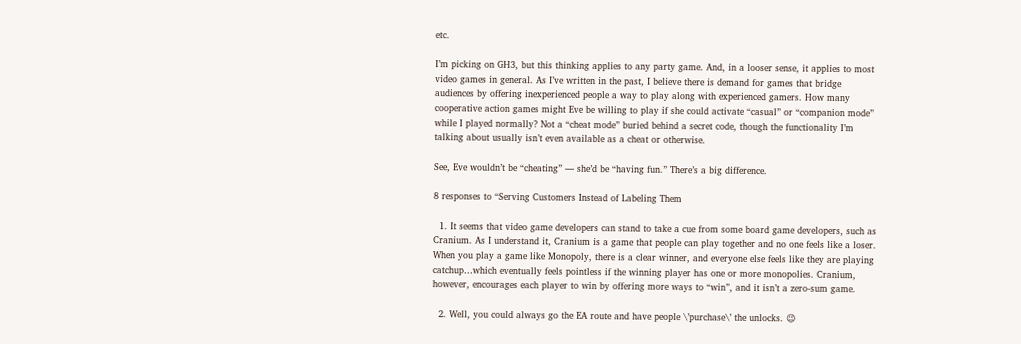etc.

I’m picking on GH3, but this thinking applies to any party game. And, in a looser sense, it applies to most video games in general. As I’ve written in the past, I believe there is demand for games that bridge audiences by offering inexperienced people a way to play along with experienced gamers. How many cooperative action games might Eve be willing to play if she could activate “casual” or “companion mode” while I played normally? Not a “cheat mode” buried behind a secret code, though the functionality I’m talking about usually isn’t even available as a cheat or otherwise.

See, Eve wouldn’t be “cheating” — she’d be “having fun.” There’s a big difference.

8 responses to “Serving Customers Instead of Labeling Them

  1. It seems that video game developers can stand to take a cue from some board game developers, such as Cranium. As I understand it, Cranium is a game that people can play together and no one feels like a loser. When you play a game like Monopoly, there is a clear winner, and everyone else feels like they are playing catchup…which eventually feels pointless if the winning player has one or more monopolies. Cranium, however, encourages each player to win by offering more ways to “win”, and it isn’t a zero-sum game.

  2. Well, you could always go the EA route and have people \’purchase\’ the unlocks. 😉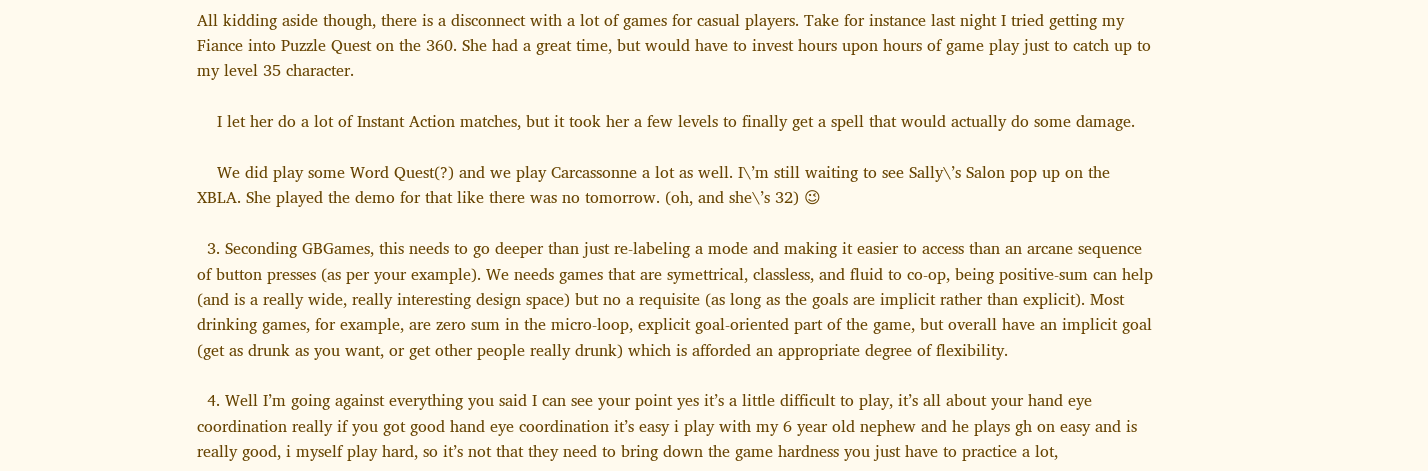All kidding aside though, there is a disconnect with a lot of games for casual players. Take for instance last night I tried getting my Fiance into Puzzle Quest on the 360. She had a great time, but would have to invest hours upon hours of game play just to catch up to my level 35 character.

    I let her do a lot of Instant Action matches, but it took her a few levels to finally get a spell that would actually do some damage.

    We did play some Word Quest(?) and we play Carcassonne a lot as well. I\’m still waiting to see Sally\’s Salon pop up on the XBLA. She played the demo for that like there was no tomorrow. (oh, and she\’s 32) 😉

  3. Seconding GBGames, this needs to go deeper than just re-labeling a mode and making it easier to access than an arcane sequence of button presses (as per your example). We needs games that are symettrical, classless, and fluid to co-op, being positive-sum can help (and is a really wide, really interesting design space) but no a requisite (as long as the goals are implicit rather than explicit). Most drinking games, for example, are zero sum in the micro-loop, explicit goal-oriented part of the game, but overall have an implicit goal (get as drunk as you want, or get other people really drunk) which is afforded an appropriate degree of flexibility.

  4. Well I’m going against everything you said I can see your point yes it’s a little difficult to play, it’s all about your hand eye coordination really if you got good hand eye coordination it’s easy i play with my 6 year old nephew and he plays gh on easy and is really good, i myself play hard, so it’s not that they need to bring down the game hardness you just have to practice a lot,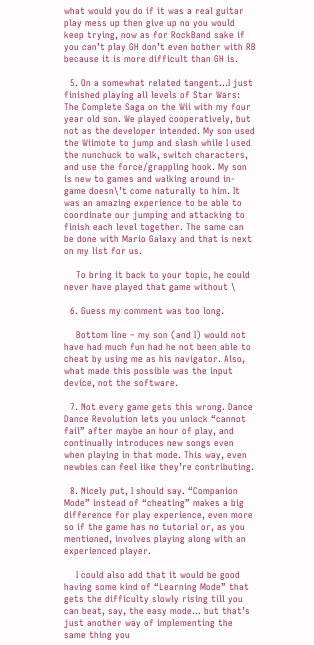what would you do if it was a real guitar play mess up then give up no you would keep trying, now as for RockBand sake if you can’t play GH don’t even bother with RB because it is more difficult than GH is.

  5. On a somewhat related tangent…I just finished playing all levels of Star Wars: The Complete Saga on the Wii with my four year old son. We played cooperatively, but not as the developer intended. My son used the Wiimote to jump and slash while I used the nunchuck to walk, switch characters, and use the force/grappling hook. My son is new to games and walking around in-game doesn\’t come naturally to him. It was an amazing experience to be able to coordinate our jumping and attacking to finish each level together. The same can be done with Mario Galaxy and that is next on my list for us.

    To bring it back to your topic, he could never have played that game without \

  6. Guess my comment was too long.

    Bottom line – my son (and I) would not have had much fun had he not been able to cheat by using me as his navigator. Also, what made this possible was the input device, not the software.

  7. Not every game gets this wrong. Dance Dance Revolution lets you unlock “cannot fail” after maybe an hour of play, and continually introduces new songs even when playing in that mode. This way, even newbies can feel like they’re contributing.

  8. Nicely put, I should say. “Companion Mode” instead of “cheating” makes a big difference for play experience, even more so if the game has no tutorial or, as you mentioned, involves playing along with an experienced player.

    I could also add that it would be good having some kind of “Learning Mode” that gets the difficulty slowly rising till you can beat, say, the easy mode… but that’s just another way of implementing the same thing you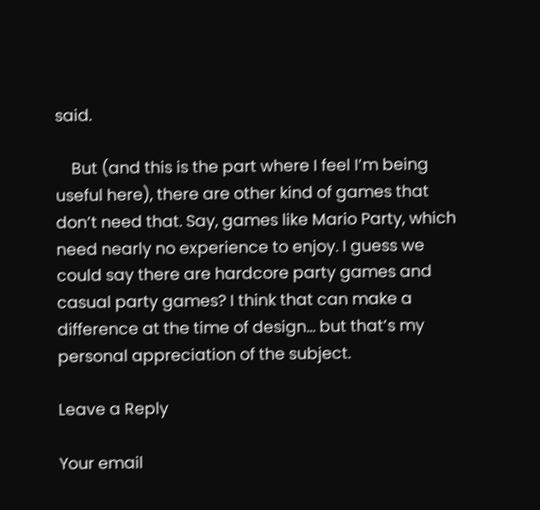said.

    But (and this is the part where I feel I’m being useful here), there are other kind of games that don’t need that. Say, games like Mario Party, which need nearly no experience to enjoy. I guess we could say there are hardcore party games and casual party games? I think that can make a difference at the time of design… but that’s my personal appreciation of the subject.

Leave a Reply

Your email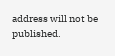address will not be published.